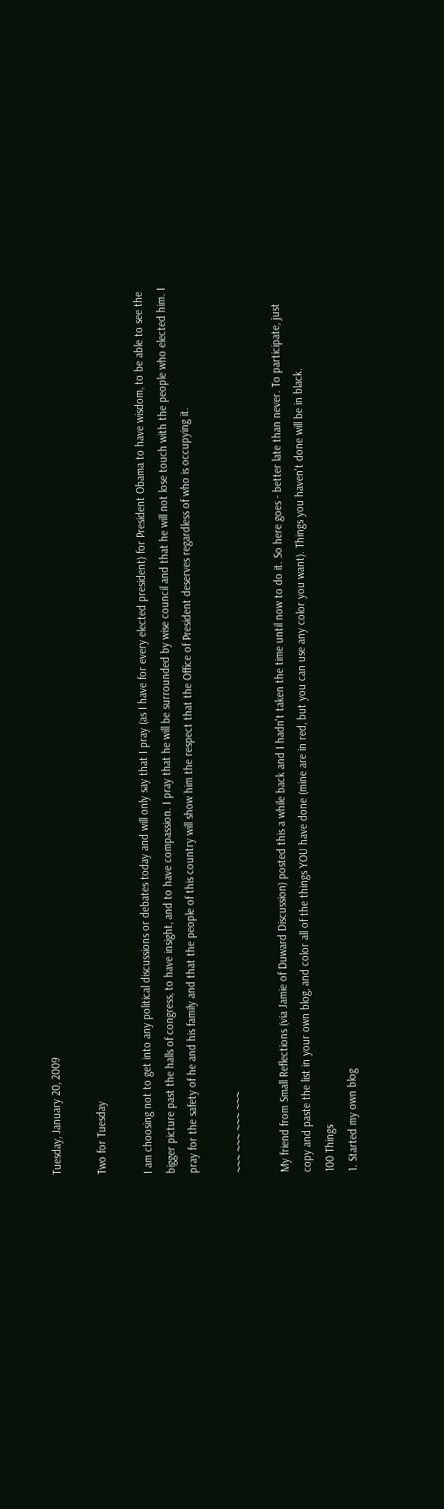Tuesday, January 20, 2009

Two for Tuesday

I am choosing not to get into any political discussions or debates today and will only say that I pray (as I have for every elected president) for President Obama to have wisdom, to be able to see the bigger picture past the halls of congress, to have insight, and to have compassion. I pray that he will be surrounded by wise council and that he will not lose touch with the people who elected him. I pray for the safety of he and his family and that the people of this country will show him the respect that the Office of President deserves regardless of who is occupying it.

~~~ ~~~ ~~~ ~~~

My friend from Small Reflections (via Jamie of Duward Discussion) posted this a while back and I hadn't taken the time until now to do it. So here goes - better late than never. To participate, just copy and paste the list in your own blog, and color all of the things YOU have done (mine are in red, but you can use any color you want). Things you haven't done will be in black.
100 Things
1. Started my own blog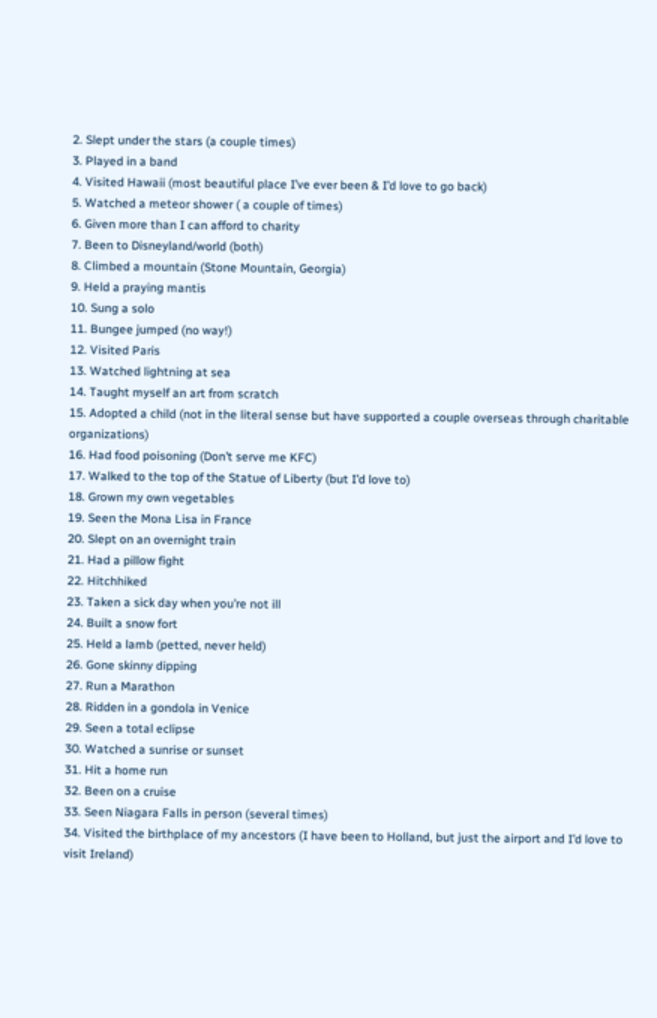2. Slept under the stars (a couple times)
3. Played in a band
4. Visited Hawaii (most beautiful place I’ve ever been & I’d love to go back)
5. Watched a meteor shower ( a couple of times)
6. Given more than I can afford to charity
7. Been to Disneyland/world (both)
8. Climbed a mountain (Stone Mountain, Georgia)
9. Held a praying mantis
10. Sung a solo
11. Bungee jumped (no way!)
12. Visited Paris
13. Watched lightning at sea
14. Taught myself an art from scratch
15. Adopted a child (not in the literal sense but have supported a couple overseas through charitable organizations)
16. Had food poisoning (Don’t serve me KFC)
17. Walked to the top of the Statue of Liberty (but I’d love to)
18. Grown my own vegetables
19. Seen the Mona Lisa in France
20. Slept on an overnight train
21. Had a pillow fight
22. Hitchhiked
23. Taken a sick day when you’re not ill
24. Built a snow fort
25. Held a lamb (petted, never held)
26. Gone skinny dipping
27. Run a Marathon
28. Ridden in a gondola in Venice
29. Seen a total eclipse
30. Watched a sunrise or sunset
31. Hit a home run
32. Been on a cruise
33. Seen Niagara Falls in person (several times)
34. Visited the birthplace of my ancestors (I have been to Holland, but just the airport and I’d love to visit Ireland)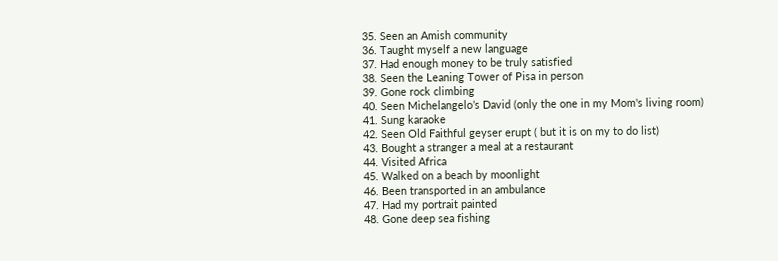35. Seen an Amish community
36. Taught myself a new language
37. Had enough money to be truly satisfied
38. Seen the Leaning Tower of Pisa in person
39. Gone rock climbing
40. Seen Michelangelo’s David (only the one in my Mom's living room)
41. Sung karaoke
42. Seen Old Faithful geyser erupt ( but it is on my to do list)
43. Bought a stranger a meal at a restaurant
44. Visited Africa
45. Walked on a beach by moonlight
46. Been transported in an ambulance
47. Had my portrait painted
48. Gone deep sea fishing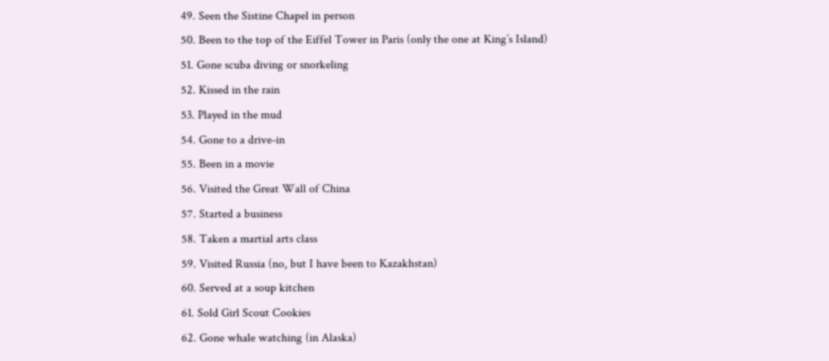49. Seen the Sistine Chapel in person
50. Been to the top of the Eiffel Tower in Paris (only the one at King’s Island)
51. Gone scuba diving or snorkeling
52. Kissed in the rain
53. Played in the mud
54. Gone to a drive-in
55. Been in a movie
56. Visited the Great Wall of China
57. Started a business
58. Taken a martial arts class
59. Visited Russia (no, but I have been to Kazakhstan)
60. Served at a soup kitchen
61. Sold Girl Scout Cookies
62. Gone whale watching (in Alaska)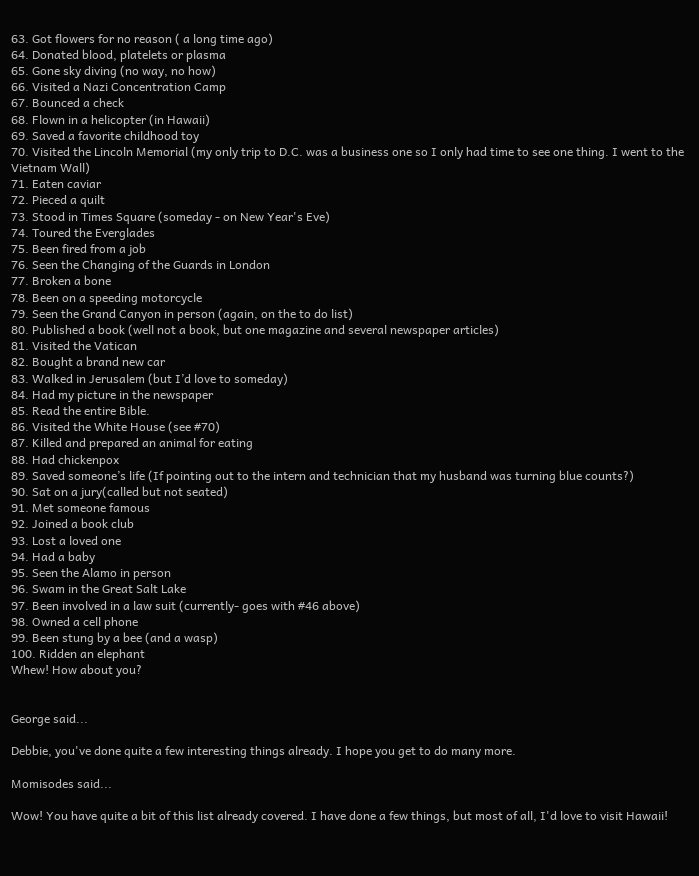63. Got flowers for no reason ( a long time ago)
64. Donated blood, platelets or plasma
65. Gone sky diving (no way, no how)
66. Visited a Nazi Concentration Camp
67. Bounced a check
68. Flown in a helicopter (in Hawaii)
69. Saved a favorite childhood toy
70. Visited the Lincoln Memorial (my only trip to D.C. was a business one so I only had time to see one thing. I went to the Vietnam Wall)
71. Eaten caviar
72. Pieced a quilt
73. Stood in Times Square (someday - on New Year's Eve)
74. Toured the Everglades
75. Been fired from a job
76. Seen the Changing of the Guards in London
77. Broken a bone
78. Been on a speeding motorcycle
79. Seen the Grand Canyon in person (again, on the to do list)
80. Published a book (well not a book, but one magazine and several newspaper articles)
81. Visited the Vatican
82. Bought a brand new car
83. Walked in Jerusalem (but I’d love to someday)
84. Had my picture in the newspaper
85. Read the entire Bible.
86. Visited the White House (see #70)
87. Killed and prepared an animal for eating
88. Had chickenpox
89. Saved someone’s life (If pointing out to the intern and technician that my husband was turning blue counts?)
90. Sat on a jury(called but not seated)
91. Met someone famous
92. Joined a book club
93. Lost a loved one
94. Had a baby
95. Seen the Alamo in person
96. Swam in the Great Salt Lake
97. Been involved in a law suit (currently- goes with #46 above)
98. Owned a cell phone
99. Been stung by a bee (and a wasp)
100. Ridden an elephant
Whew! How about you?


George said...

Debbie, you've done quite a few interesting things already. I hope you get to do many more.

Momisodes said...

Wow! You have quite a bit of this list already covered. I have done a few things, but most of all, I'd love to visit Hawaii!